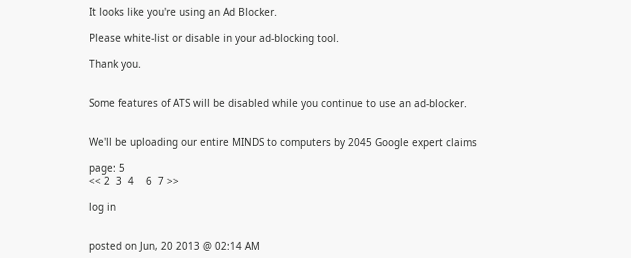It looks like you're using an Ad Blocker.

Please white-list or disable in your ad-blocking tool.

Thank you.


Some features of ATS will be disabled while you continue to use an ad-blocker.


We'll be uploading our entire MINDS to computers by 2045 Google expert claims

page: 5
<< 2  3  4    6  7 >>

log in


posted on Jun, 20 2013 @ 02:14 AM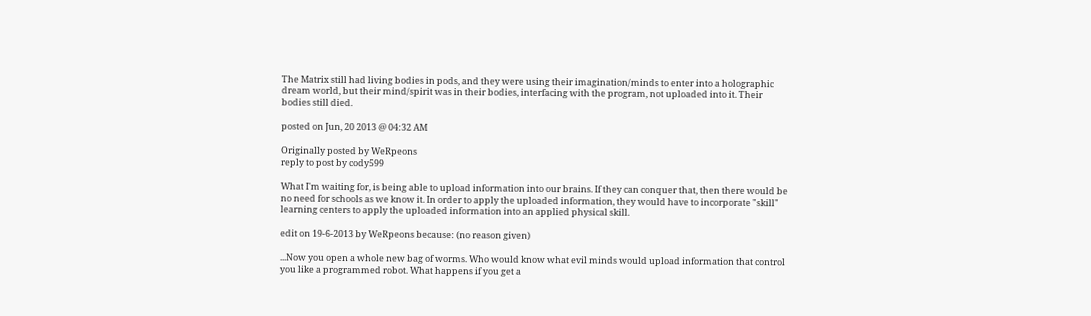The Matrix still had living bodies in pods, and they were using their imagination/minds to enter into a holographic dream world, but their mind/spirit was in their bodies, interfacing with the program, not uploaded into it. Their bodies still died.

posted on Jun, 20 2013 @ 04:32 AM

Originally posted by WeRpeons
reply to post by cody599

What I'm waiting for, is being able to upload information into our brains. If they can conquer that, then there would be no need for schools as we know it. In order to apply the uploaded information, they would have to incorporate "skill" learning centers to apply the uploaded information into an applied physical skill.

edit on 19-6-2013 by WeRpeons because: (no reason given)

...Now you open a whole new bag of worms. Who would know what evil minds would upload information that control you like a programmed robot. What happens if you get a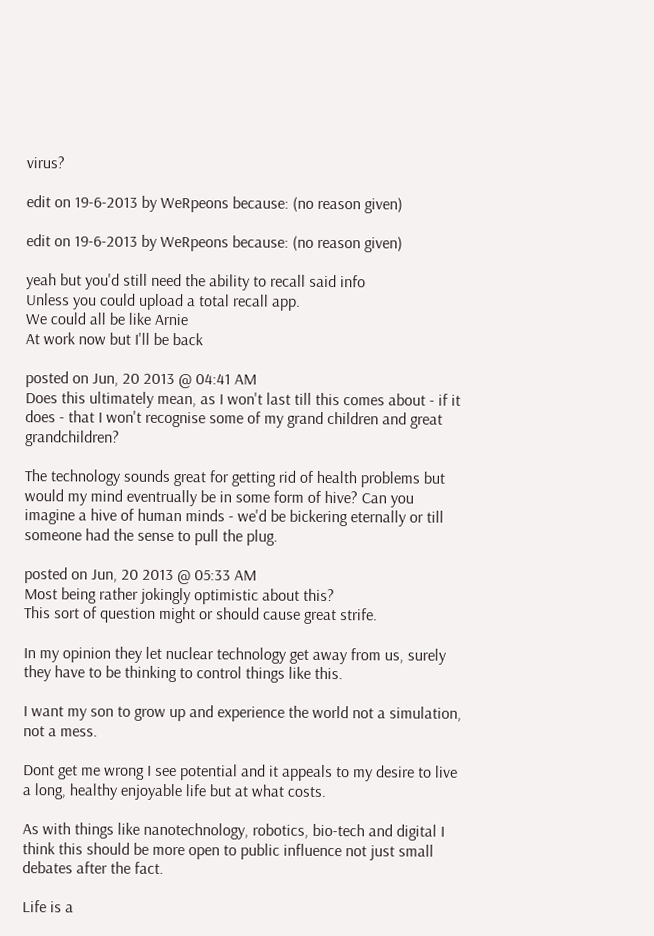virus?

edit on 19-6-2013 by WeRpeons because: (no reason given)

edit on 19-6-2013 by WeRpeons because: (no reason given)

yeah but you'd still need the ability to recall said info
Unless you could upload a total recall app.
We could all be like Arnie
At work now but I'll be back

posted on Jun, 20 2013 @ 04:41 AM
Does this ultimately mean, as I won't last till this comes about - if it does - that I won't recognise some of my grand children and great grandchildren?

The technology sounds great for getting rid of health problems but would my mind eventrually be in some form of hive? Can you imagine a hive of human minds - we'd be bickering eternally or till someone had the sense to pull the plug.

posted on Jun, 20 2013 @ 05:33 AM
Most being rather jokingly optimistic about this?
This sort of question might or should cause great strife.

In my opinion they let nuclear technology get away from us, surely they have to be thinking to control things like this.

I want my son to grow up and experience the world not a simulation, not a mess.

Dont get me wrong I see potential and it appeals to my desire to live a long, healthy enjoyable life but at what costs.

As with things like nanotechnology, robotics, bio-tech and digital I think this should be more open to public influence not just small debates after the fact.

Life is a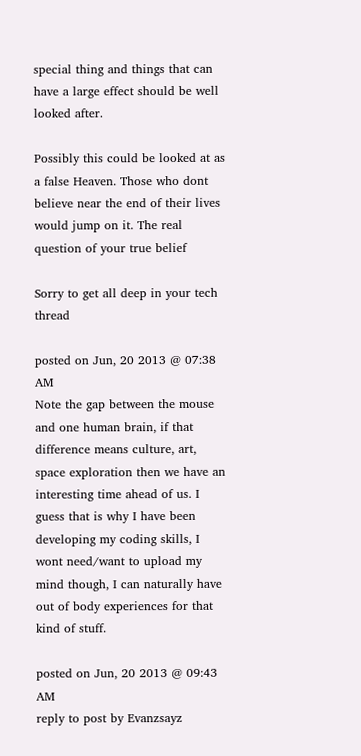special thing and things that can have a large effect should be well looked after.

Possibly this could be looked at as a false Heaven. Those who dont believe near the end of their lives would jump on it. The real question of your true belief

Sorry to get all deep in your tech thread

posted on Jun, 20 2013 @ 07:38 AM
Note the gap between the mouse and one human brain, if that difference means culture, art, space exploration then we have an interesting time ahead of us. I guess that is why I have been developing my coding skills, I wont need/want to upload my mind though, I can naturally have out of body experiences for that kind of stuff.

posted on Jun, 20 2013 @ 09:43 AM
reply to post by Evanzsayz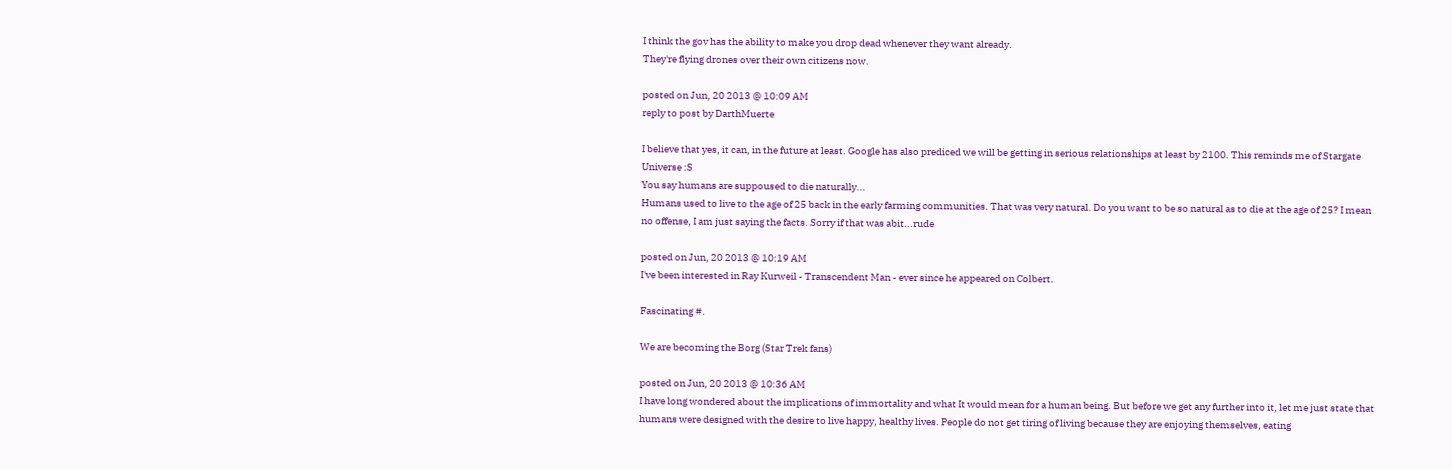I think the gov has the ability to make you drop dead whenever they want already.
They're flying drones over their own citizens now.

posted on Jun, 20 2013 @ 10:09 AM
reply to post by DarthMuerte

I believe that yes, it can, in the future at least. Google has also prediced we will be getting in serious relationships at least by 2100. This reminds me of Stargate Universe :S
You say humans are suppoused to die naturally...
Humans used to live to the age of 25 back in the early farming communities. That was very natural. Do you want to be so natural as to die at the age of 25? I mean no offense, I am just saying the facts. Sorry if that was abit...rude

posted on Jun, 20 2013 @ 10:19 AM
I've been interested in Ray Kurweil - Transcendent Man - ever since he appeared on Colbert.

Fascinating #.

We are becoming the Borg (Star Trek fans)

posted on Jun, 20 2013 @ 10:36 AM
I have long wondered about the implications of immortality and what It would mean for a human being. But before we get any further into it, let me just state that humans were designed with the desire to live happy, healthy lives. People do not get tiring of living because they are enjoying themselves, eating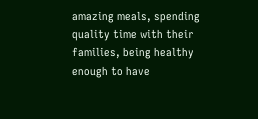amazing meals, spending quality time with their families, being healthy enough to have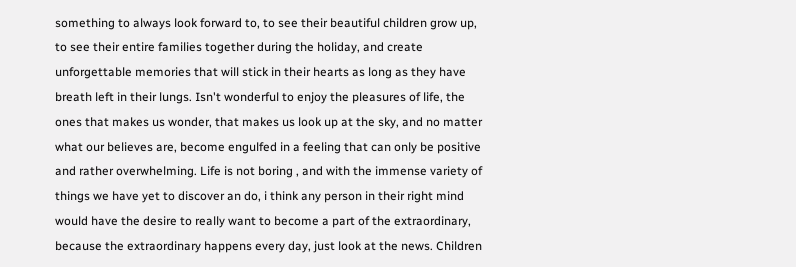something to always look forward to, to see their beautiful children grow up, to see their entire families together during the holiday, and create unforgettable memories that will stick in their hearts as long as they have breath left in their lungs. Isn't wonderful to enjoy the pleasures of life, the ones that makes us wonder, that makes us look up at the sky, and no matter what our believes are, become engulfed in a feeling that can only be positive and rather overwhelming. Life is not boring , and with the immense variety of things we have yet to discover an do, i think any person in their right mind would have the desire to really want to become a part of the extraordinary, because the extraordinary happens every day, just look at the news. Children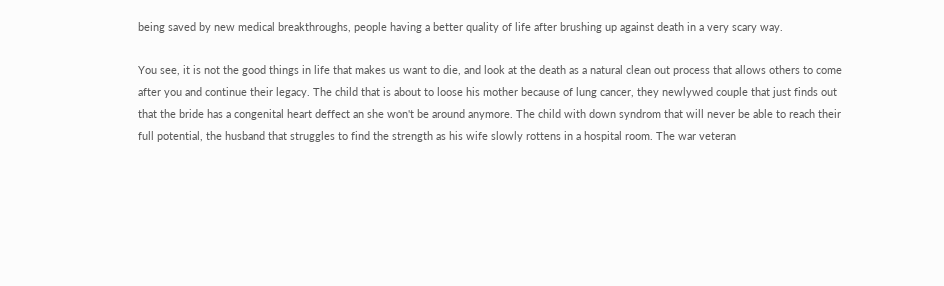being saved by new medical breakthroughs, people having a better quality of life after brushing up against death in a very scary way.

You see, it is not the good things in life that makes us want to die, and look at the death as a natural clean out process that allows others to come after you and continue their legacy. The child that is about to loose his mother because of lung cancer, they newlywed couple that just finds out that the bride has a congenital heart deffect an she won't be around anymore. The child with down syndrom that will never be able to reach their full potential, the husband that struggles to find the strength as his wife slowly rottens in a hospital room. The war veteran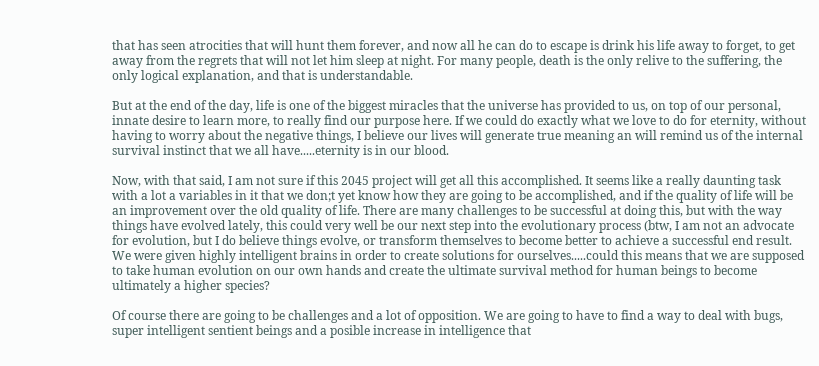that has seen atrocities that will hunt them forever, and now all he can do to escape is drink his life away to forget, to get away from the regrets that will not let him sleep at night. For many people, death is the only relive to the suffering, the only logical explanation, and that is understandable.

But at the end of the day, life is one of the biggest miracles that the universe has provided to us, on top of our personal, innate desire to learn more, to really find our purpose here. If we could do exactly what we love to do for eternity, without having to worry about the negative things, I believe our lives will generate true meaning an will remind us of the internal survival instinct that we all have.....eternity is in our blood.

Now, with that said, I am not sure if this 2045 project will get all this accomplished. It seems like a really daunting task with a lot a variables in it that we don;t yet know how they are going to be accomplished, and if the quality of life will be an improvement over the old quality of life. There are many challenges to be successful at doing this, but with the way things have evolved lately, this could very well be our next step into the evolutionary process (btw, I am not an advocate for evolution, but I do believe things evolve, or transform themselves to become better to achieve a successful end result. We were given highly intelligent brains in order to create solutions for ourselves.....could this means that we are supposed to take human evolution on our own hands and create the ultimate survival method for human beings to become ultimately a higher species?

Of course there are going to be challenges and a lot of opposition. We are going to have to find a way to deal with bugs, super intelligent sentient beings and a posible increase in intelligence that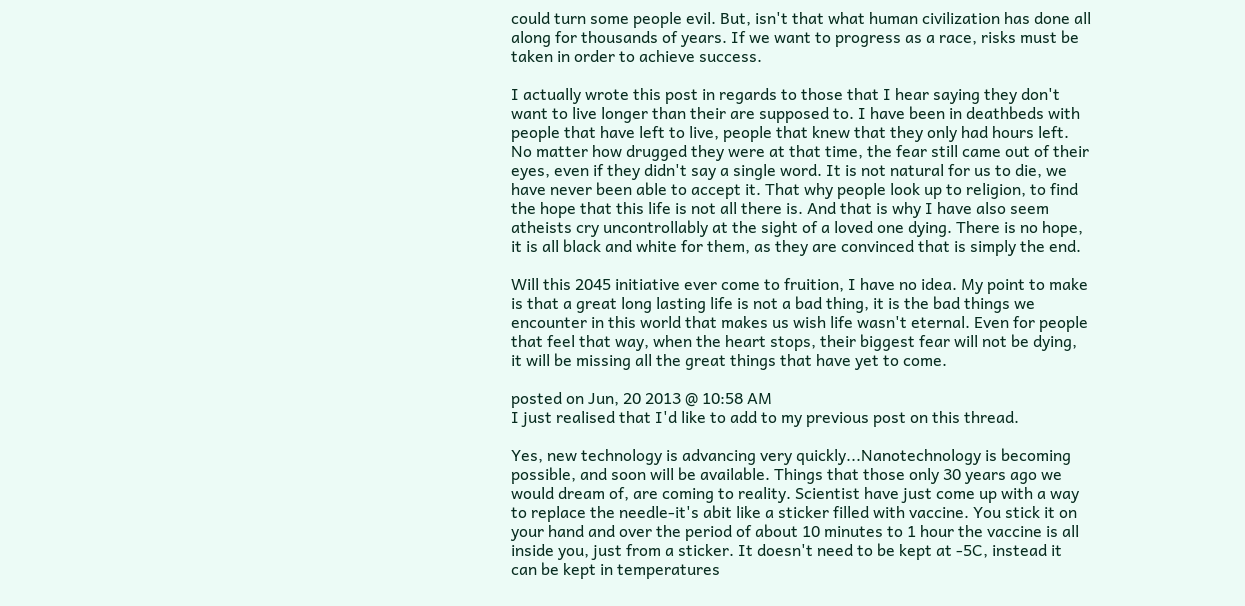could turn some people evil. But, isn't that what human civilization has done all along for thousands of years. If we want to progress as a race, risks must be taken in order to achieve success.

I actually wrote this post in regards to those that I hear saying they don't want to live longer than their are supposed to. I have been in deathbeds with people that have left to live, people that knew that they only had hours left. No matter how drugged they were at that time, the fear still came out of their eyes, even if they didn't say a single word. It is not natural for us to die, we have never been able to accept it. That why people look up to religion, to find the hope that this life is not all there is. And that is why I have also seem atheists cry uncontrollably at the sight of a loved one dying. There is no hope, it is all black and white for them, as they are convinced that is simply the end.

Will this 2045 initiative ever come to fruition, I have no idea. My point to make is that a great long lasting life is not a bad thing, it is the bad things we encounter in this world that makes us wish life wasn't eternal. Even for people that feel that way, when the heart stops, their biggest fear will not be dying, it will be missing all the great things that have yet to come.

posted on Jun, 20 2013 @ 10:58 AM
I just realised that I'd like to add to my previous post on this thread.

Yes, new technology is advancing very quickly...Nanotechnology is becoming possible, and soon will be available. Things that those only 30 years ago we would dream of, are coming to reality. Scientist have just come up with a way to replace the needle-it's abit like a sticker filled with vaccine. You stick it on your hand and over the period of about 10 minutes to 1 hour the vaccine is all inside you, just from a sticker. It doesn't need to be kept at -5C, instead it can be kept in temperatures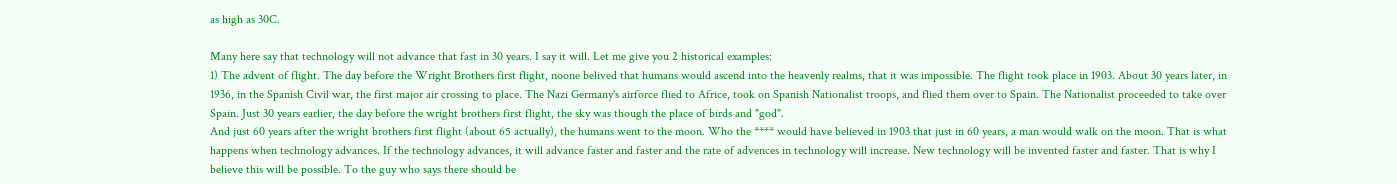as high as 30C.

Many here say that technology will not advance that fast in 30 years. I say it will. Let me give you 2 historical examples:
1) The advent of flight. The day before the Wright Brothers first flight, noone belived that humans would ascend into the heavenly realms, that it was impossible. The flight took place in 1903. About 30 years later, in 1936, in the Spanish Civil war, the first major air crossing to place. The Nazi Germany's airforce flied to Africe, took on Spanish Nationalist troops, and flied them over to Spain. The Nationalist proceeded to take over Spain. Just 30 years earlier, the day before the wright brothers first flight, the sky was though the place of birds and "god".
And just 60 years after the wright brothers first flight (about 65 actually), the humans went to the moon. Who the **** would have believed in 1903 that just in 60 years, a man would walk on the moon. That is what happens when technology advances. If the technology advances, it will advance faster and faster and the rate of advences in technology will increase. New technology will be invented faster and faster. That is why I believe this will be possible. To the guy who says there should be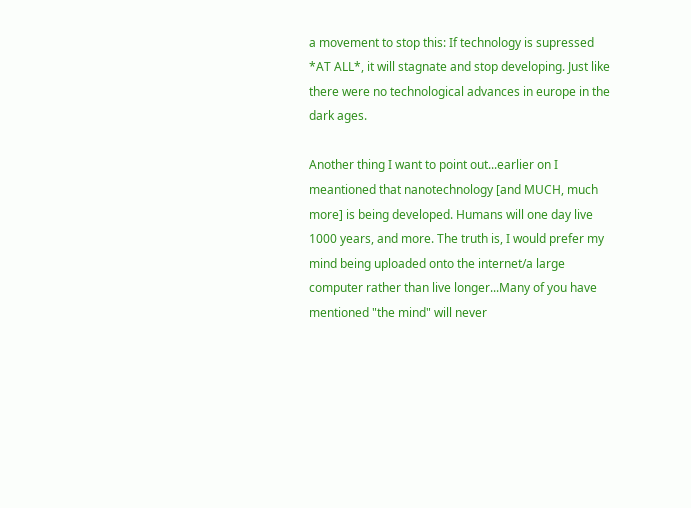a movement to stop this: If technology is supressed *AT ALL*, it will stagnate and stop developing. Just like there were no technological advances in europe in the dark ages.

Another thing I want to point out...earlier on I meantioned that nanotechnology [and MUCH, much more] is being developed. Humans will one day live 1000 years, and more. The truth is, I would prefer my mind being uploaded onto the internet/a large computer rather than live longer...Many of you have mentioned "the mind" will never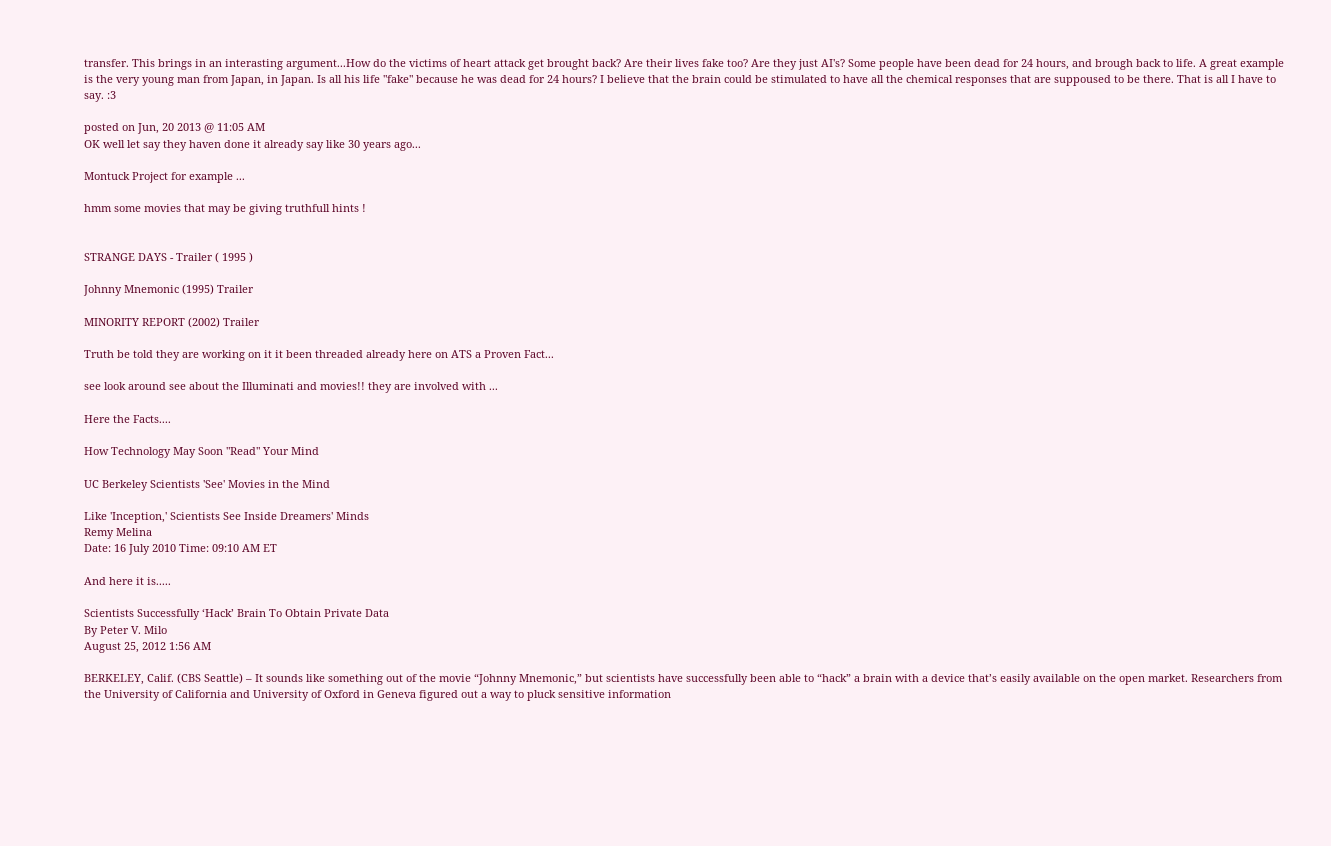transfer. This brings in an interasting argument...How do the victims of heart attack get brought back? Are their lives fake too? Are they just AI's? Some people have been dead for 24 hours, and brough back to life. A great example is the very young man from Japan, in Japan. Is all his life "fake" because he was dead for 24 hours? I believe that the brain could be stimulated to have all the chemical responses that are suppoused to be there. That is all I have to say. :3

posted on Jun, 20 2013 @ 11:05 AM
OK well let say they haven done it already say like 30 years ago...

Montuck Project for example ...

hmm some movies that may be giving truthfull hints !


STRANGE DAYS - Trailer ( 1995 )

Johnny Mnemonic (1995) Trailer

MINORITY REPORT (2002) Trailer

Truth be told they are working on it it been threaded already here on ATS a Proven Fact...

see look around see about the Illuminati and movies!! they are involved with ...

Here the Facts....

How Technology May Soon "Read" Your Mind

UC Berkeley Scientists 'See' Movies in the Mind

Like 'Inception,' Scientists See Inside Dreamers' Minds
Remy Melina
Date: 16 July 2010 Time: 09:10 AM ET

And here it is.....

Scientists Successfully ‘Hack’ Brain To Obtain Private Data
By Peter V. Milo
August 25, 2012 1:56 AM

BERKELEY, Calif. (CBS Seattle) – It sounds like something out of the movie “Johnny Mnemonic,” but scientists have successfully been able to “hack” a brain with a device that’s easily available on the open market. Researchers from the University of California and University of Oxford in Geneva figured out a way to pluck sensitive information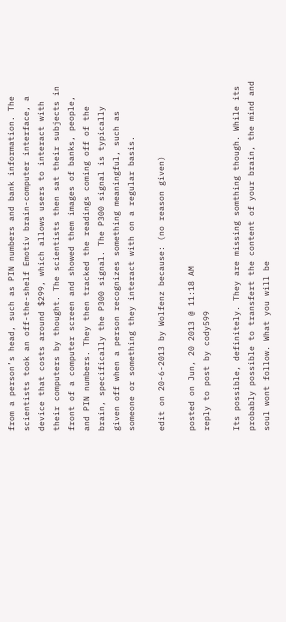from a person’s head, such as PIN numbers and bank information. The scientists took an off-the-shelf Emotiv brain-computer interface, a device that costs around $299, which allows users to interact with their computers by thought. The scientists then sat their subjects in front of a computer screen and showed them images of banks, people, and PIN numbers. They then tracked the readings coming off of the brain, specifically the P300 signal. The P300 signal is typically given off when a person recognizes something meaningful, such as someone or something they interact with on a regular basis.

edit on 20-6-2013 by Wolfenz because: (no reason given)

posted on Jun, 20 2013 @ 11:18 AM
reply to post by cody599

Its possible, definitely. They are missing somthing though. While its probably possible to transfert the content of your brain, the mind and soul wont follow. What you will be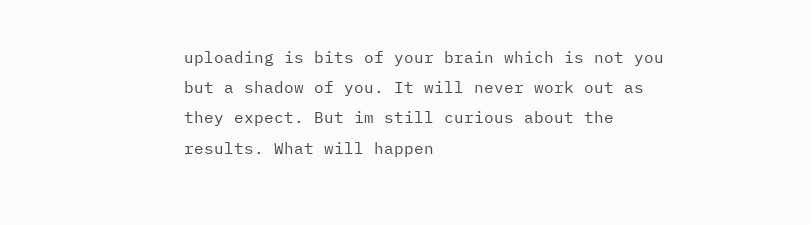uploading is bits of your brain which is not you but a shadow of you. It will never work out as they expect. But im still curious about the results. What will happen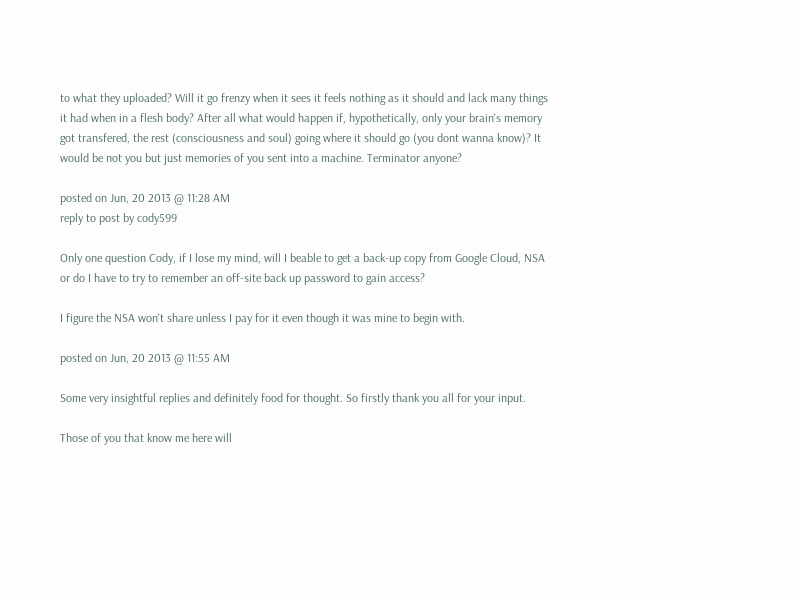to what they uploaded? Will it go frenzy when it sees it feels nothing as it should and lack many things it had when in a flesh body? After all what would happen if, hypothetically, only your brain's memory got transfered, the rest (consciousness and soul) going where it should go (you dont wanna know)? It would be not you but just memories of you sent into a machine. Terminator anyone?

posted on Jun, 20 2013 @ 11:28 AM
reply to post by cody599

Only one question Cody, if I lose my mind, will I beable to get a back-up copy from Google Cloud, NSA or do I have to try to remember an off-site back up password to gain access?

I figure the NSA won't share unless I pay for it even though it was mine to begin with.

posted on Jun, 20 2013 @ 11:55 AM

Some very insightful replies and definitely food for thought. So firstly thank you all for your input.

Those of you that know me here will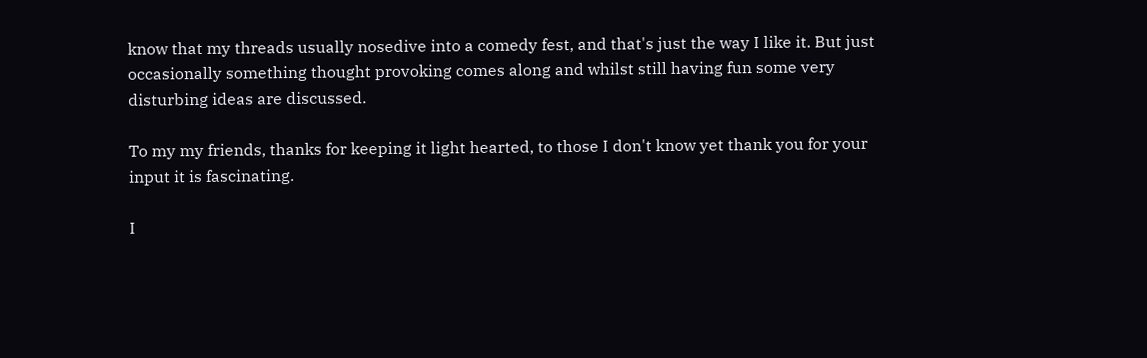know that my threads usually nosedive into a comedy fest, and that's just the way I like it. But just occasionally something thought provoking comes along and whilst still having fun some very disturbing ideas are discussed.

To my my friends, thanks for keeping it light hearted, to those I don't know yet thank you for your input it is fascinating.

I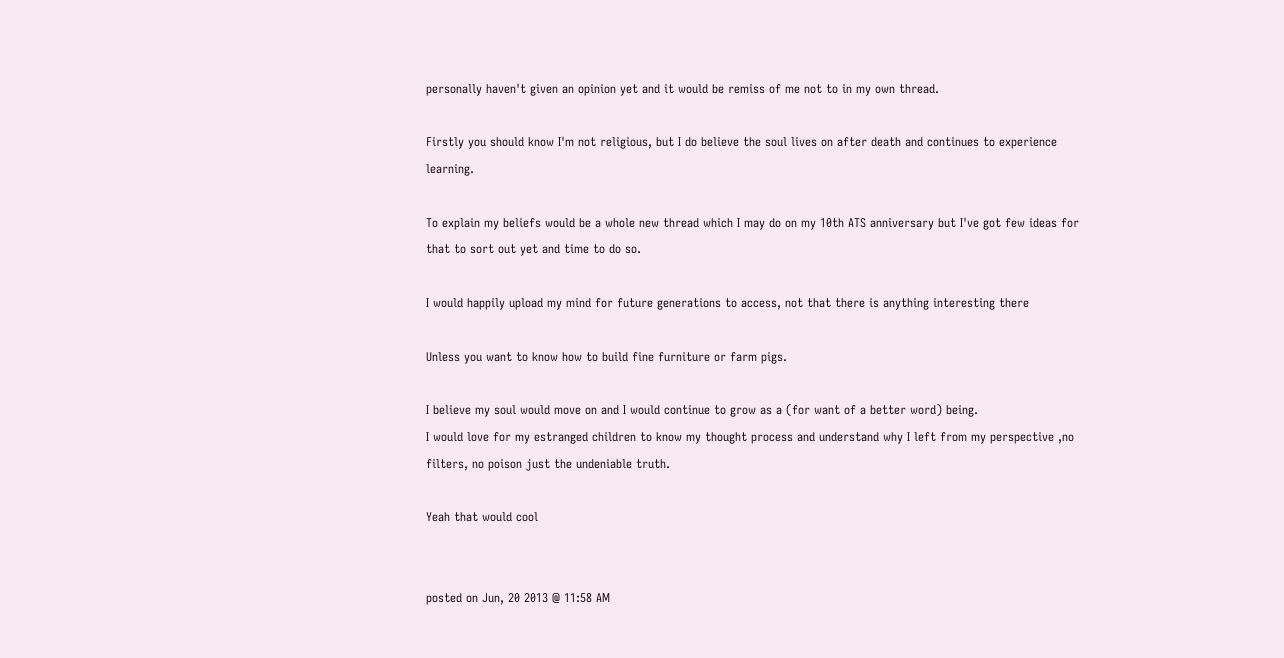personally haven't given an opinion yet and it would be remiss of me not to in my own thread.

Firstly you should know I'm not religious, but I do believe the soul lives on after death and continues to experience learning.

To explain my beliefs would be a whole new thread which I may do on my 10th ATS anniversary but I've got few ideas for that to sort out yet and time to do so.

I would happily upload my mind for future generations to access, not that there is anything interesting there

Unless you want to know how to build fine furniture or farm pigs.

I believe my soul would move on and I would continue to grow as a (for want of a better word) being.
I would love for my estranged children to know my thought process and understand why I left from my perspective ,no filters, no poison just the undeniable truth.

Yeah that would cool


posted on Jun, 20 2013 @ 11:58 AM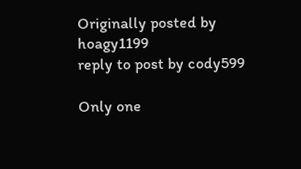Originally posted by hoagy1199
reply to post by cody599

Only one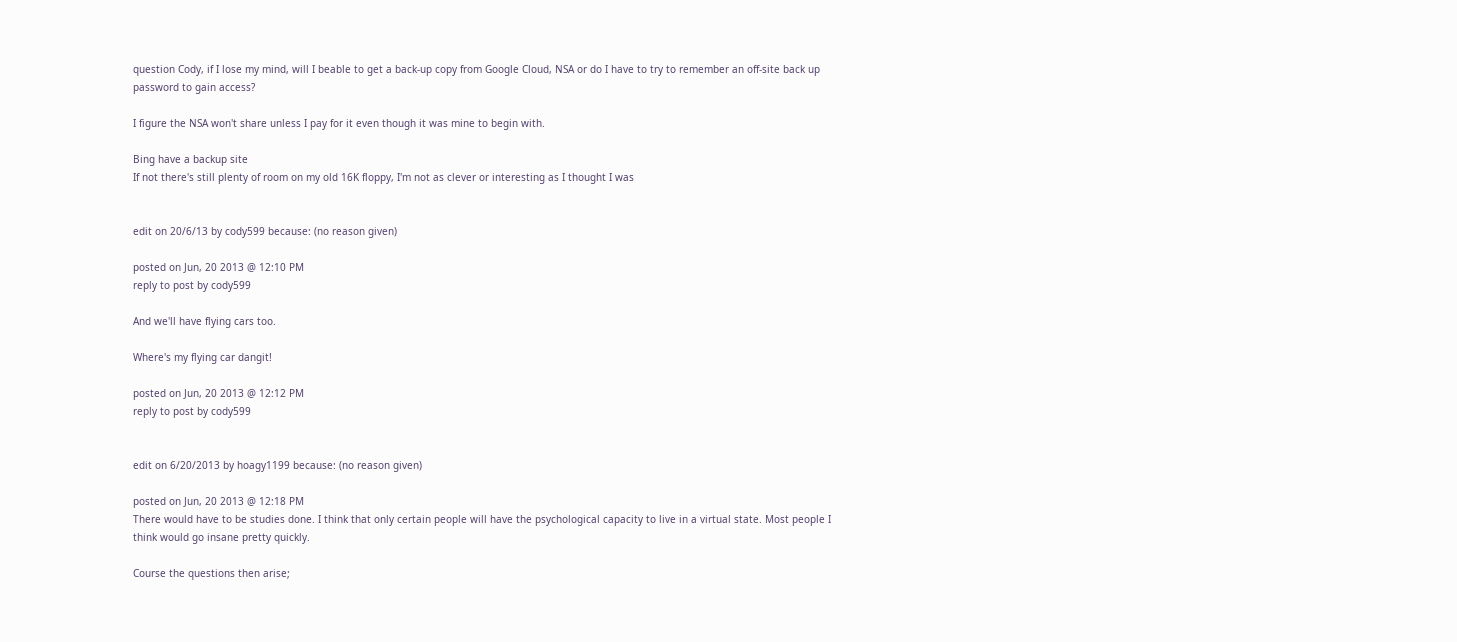question Cody, if I lose my mind, will I beable to get a back-up copy from Google Cloud, NSA or do I have to try to remember an off-site back up password to gain access?

I figure the NSA won't share unless I pay for it even though it was mine to begin with.

Bing have a backup site
If not there's still plenty of room on my old 16K floppy, I'm not as clever or interesting as I thought I was


edit on 20/6/13 by cody599 because: (no reason given)

posted on Jun, 20 2013 @ 12:10 PM
reply to post by cody599

And we'll have flying cars too.

Where's my flying car dangit!

posted on Jun, 20 2013 @ 12:12 PM
reply to post by cody599


edit on 6/20/2013 by hoagy1199 because: (no reason given)

posted on Jun, 20 2013 @ 12:18 PM
There would have to be studies done. I think that only certain people will have the psychological capacity to live in a virtual state. Most people I think would go insane pretty quickly.

Course the questions then arise;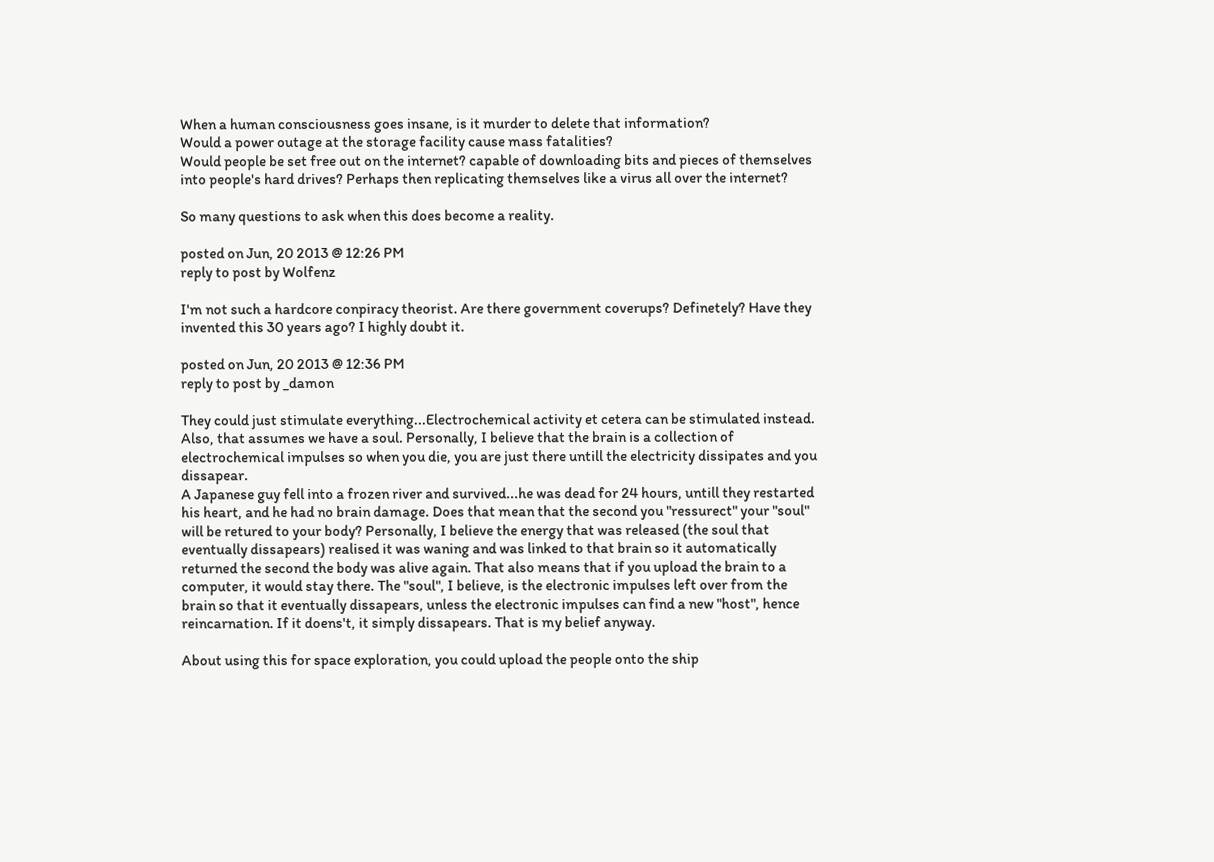When a human consciousness goes insane, is it murder to delete that information?
Would a power outage at the storage facility cause mass fatalities?
Would people be set free out on the internet? capable of downloading bits and pieces of themselves into people's hard drives? Perhaps then replicating themselves like a virus all over the internet?

So many questions to ask when this does become a reality.

posted on Jun, 20 2013 @ 12:26 PM
reply to post by Wolfenz

I'm not such a hardcore conpiracy theorist. Are there government coverups? Definetely? Have they invented this 30 years ago? I highly doubt it.

posted on Jun, 20 2013 @ 12:36 PM
reply to post by _damon

They could just stimulate everything...Electrochemical activity et cetera can be stimulated instead. Also, that assumes we have a soul. Personally, I believe that the brain is a collection of electrochemical impulses so when you die, you are just there untill the electricity dissipates and you dissapear.
A Japanese guy fell into a frozen river and survived...he was dead for 24 hours, untill they restarted his heart, and he had no brain damage. Does that mean that the second you "ressurect" your "soul" will be retured to your body? Personally, I believe the energy that was released (the soul that eventually dissapears) realised it was waning and was linked to that brain so it automatically returned the second the body was alive again. That also means that if you upload the brain to a computer, it would stay there. The "soul", I believe, is the electronic impulses left over from the brain so that it eventually dissapears, unless the electronic impulses can find a new "host", hence reincarnation. If it doens't, it simply dissapears. That is my belief anyway.

About using this for space exploration, you could upload the people onto the ship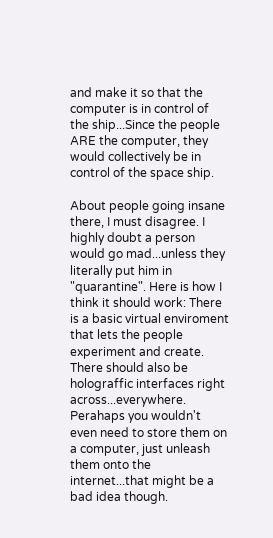and make it so that the computer is in control of the ship...Since the people ARE the computer, they would collectively be in control of the space ship.

About people going insane there, I must disagree. I highly doubt a person would go mad...unless they literally put him in "quarantine". Here is how I think it should work: There is a basic virtual enviroment that lets the people experiment and create. There should also be holograffic interfaces right across...everywhere. Perahaps you wouldn't even need to store them on a computer, just unleash them onto the internet...that might be a bad idea though.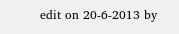edit on 20-6-2013 by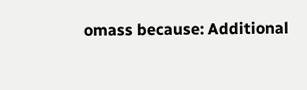omass because: Additional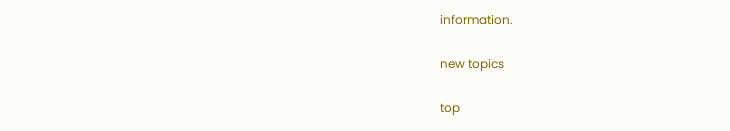information.

new topics

top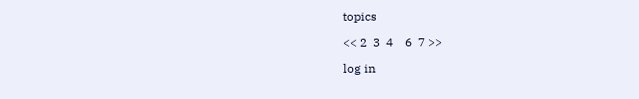topics

<< 2  3  4    6  7 >>

log in